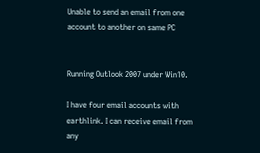Unable to send an email from one account to another on same PC


Running Outlook 2007 under Win10.

I have four email accounts with earthlink. I can receive email from any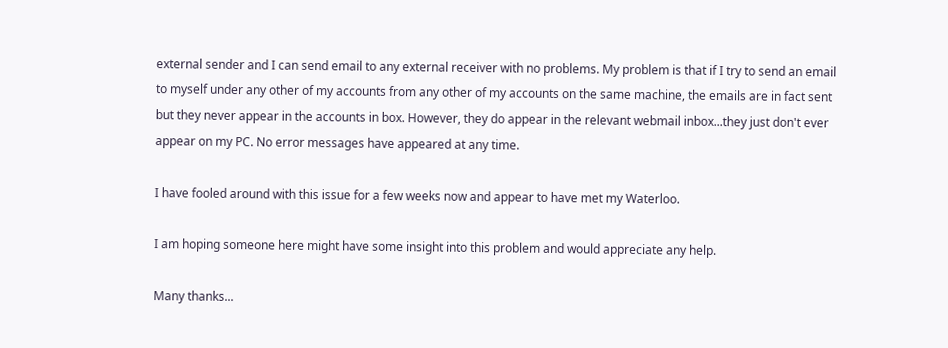external sender and I can send email to any external receiver with no problems. My problem is that if I try to send an email to myself under any other of my accounts from any other of my accounts on the same machine, the emails are in fact sent but they never appear in the accounts in box. However, they do appear in the relevant webmail inbox...they just don't ever appear on my PC. No error messages have appeared at any time.

I have fooled around with this issue for a few weeks now and appear to have met my Waterloo.

I am hoping someone here might have some insight into this problem and would appreciate any help.

Many thanks...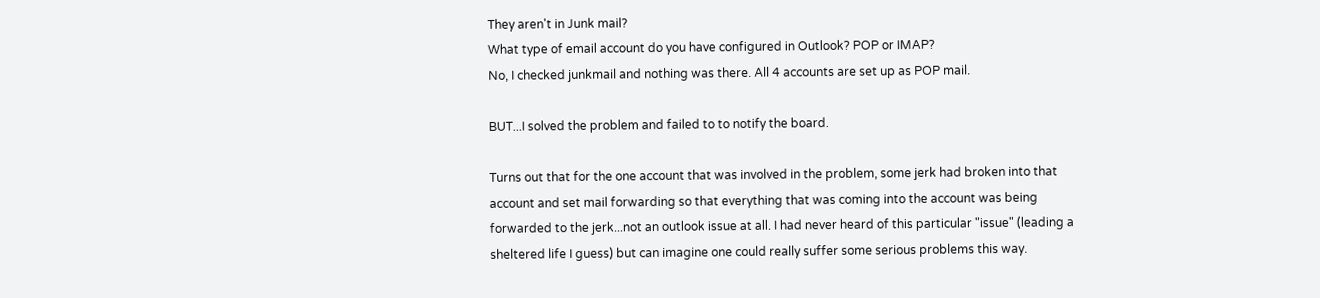They aren't in Junk mail?
What type of email account do you have configured in Outlook? POP or IMAP?
No, I checked junkmail and nothing was there. All 4 accounts are set up as POP mail.

BUT...I solved the problem and failed to to notify the board.

Turns out that for the one account that was involved in the problem, some jerk had broken into that account and set mail forwarding so that everything that was coming into the account was being forwarded to the jerk...not an outlook issue at all. I had never heard of this particular "issue" (leading a sheltered life I guess) but can imagine one could really suffer some serious problems this way.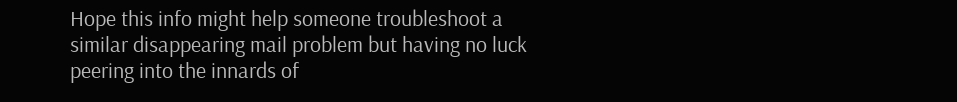Hope this info might help someone troubleshoot a similar disappearing mail problem but having no luck peering into the innards of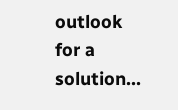outlook for a solution...